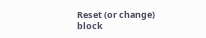Reset (or change) block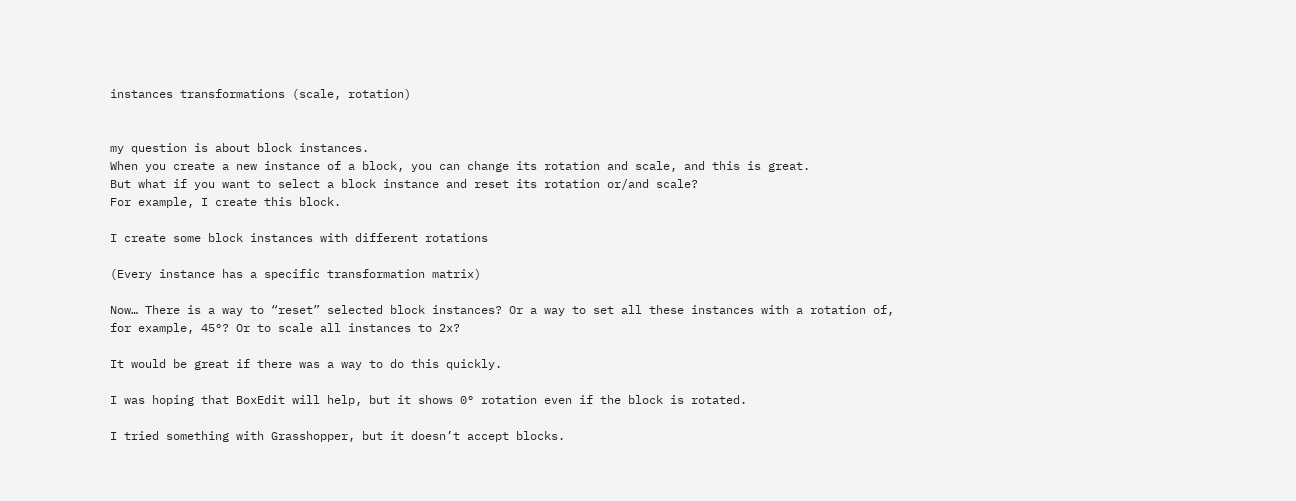instances transformations (scale, rotation)


my question is about block instances.
When you create a new instance of a block, you can change its rotation and scale, and this is great.
But what if you want to select a block instance and reset its rotation or/and scale?
For example, I create this block.

I create some block instances with different rotations

(Every instance has a specific transformation matrix)

Now… There is a way to “reset” selected block instances? Or a way to set all these instances with a rotation of, for example, 45°? Or to scale all instances to 2x?

It would be great if there was a way to do this quickly.

I was hoping that BoxEdit will help, but it shows 0° rotation even if the block is rotated.

I tried something with Grasshopper, but it doesn’t accept blocks.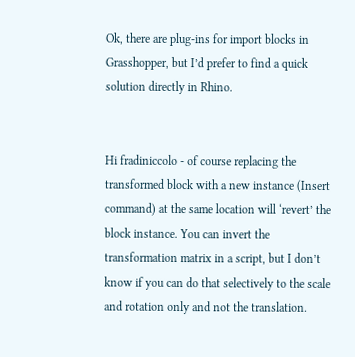Ok, there are plug-ins for import blocks in Grasshopper, but I’d prefer to find a quick solution directly in Rhino.


Hi fradiniccolo - of course replacing the transformed block with a new instance (Insert command) at the same location will ‘revert’ the block instance. You can invert the transformation matrix in a script, but I don’t know if you can do that selectively to the scale and rotation only and not the translation.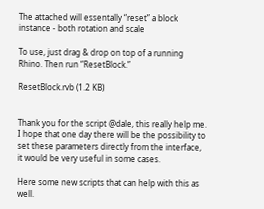The attached will essentally “reset” a block instance - both rotation and scale

To use, just drag & drop on top of a running Rhino. Then run “ResetBlock.”

ResetBlock.rvb (1.2 KB)


Thank you for the script @dale, this really help me.
I hope that one day there will be the possibility to set these parameters directly from the interface, it would be very useful in some cases.

Here some new scripts that can help with this as well.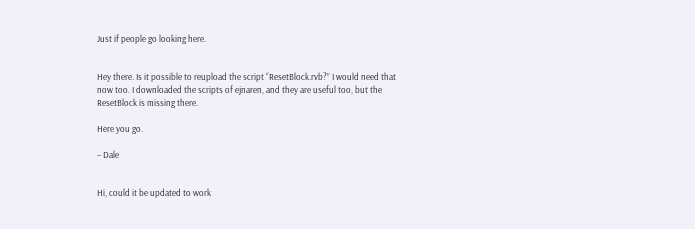Just if people go looking here.


Hey there. Is it possible to reupload the script “ResetBlock.rvb?” I would need that now too. I downloaded the scripts of ejnaren, and they are useful too, but the ResetBlock is missing there.

Here you go.

– Dale


Hi, could it be updated to work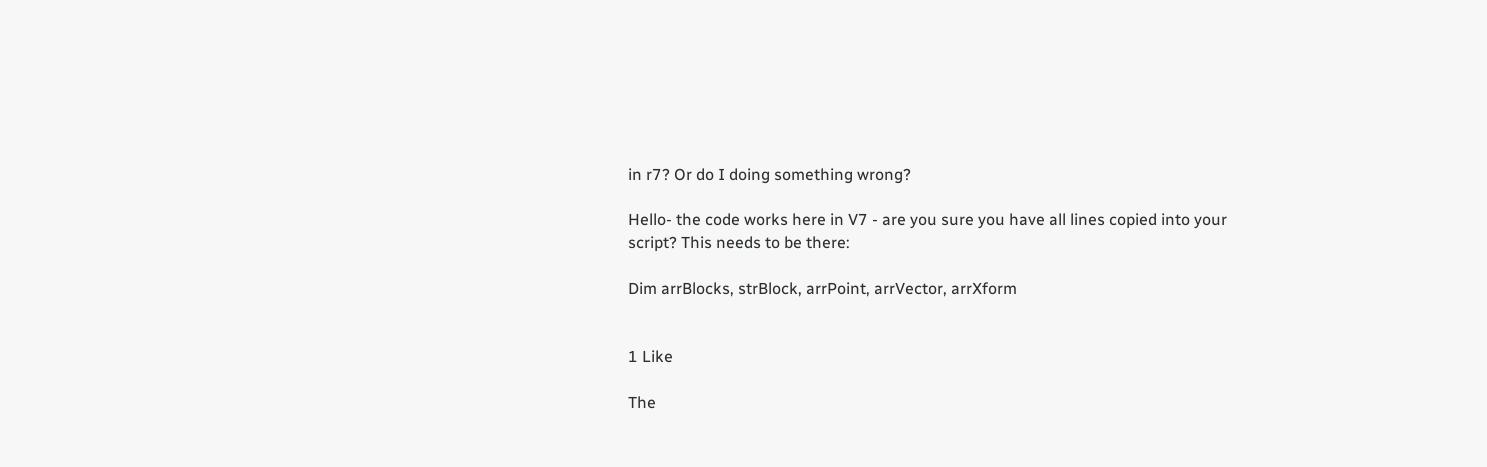in r7? Or do I doing something wrong?

Hello- the code works here in V7 - are you sure you have all lines copied into your script? This needs to be there:

Dim arrBlocks, strBlock, arrPoint, arrVector, arrXform


1 Like

The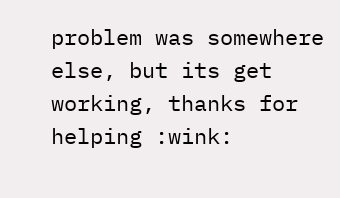problem was somewhere else, but its get working, thanks for helping :wink: